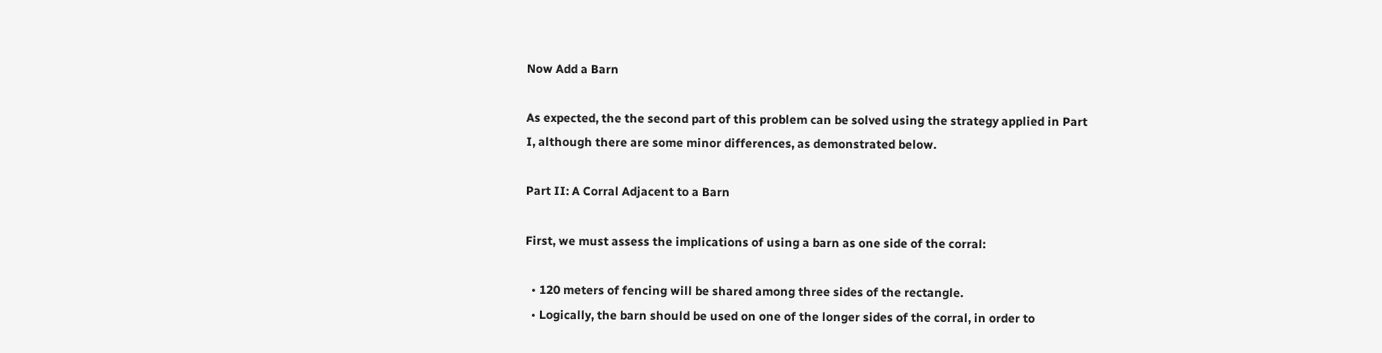Now Add a Barn

As expected, the the second part of this problem can be solved using the strategy applied in Part I, although there are some minor differences, as demonstrated below.

Part II: A Corral Adjacent to a Barn

First, we must assess the implications of using a barn as one side of the corral:

  • 120 meters of fencing will be shared among three sides of the rectangle.
  • Logically, the barn should be used on one of the longer sides of the corral, in order to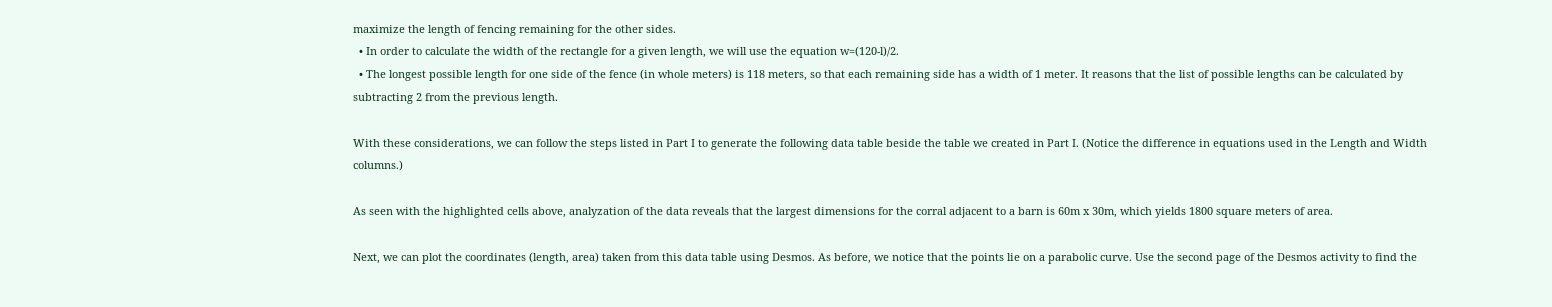maximize the length of fencing remaining for the other sides.
  • In order to calculate the width of the rectangle for a given length, we will use the equation w=(120-l)/2.
  • The longest possible length for one side of the fence (in whole meters) is 118 meters, so that each remaining side has a width of 1 meter. It reasons that the list of possible lengths can be calculated by subtracting 2 from the previous length.

With these considerations, we can follow the steps listed in Part I to generate the following data table beside the table we created in Part I. (Notice the difference in equations used in the Length and Width columns.)

As seen with the highlighted cells above, analyzation of the data reveals that the largest dimensions for the corral adjacent to a barn is 60m x 30m, which yields 1800 square meters of area.

Next, we can plot the coordinates (length, area) taken from this data table using Desmos. As before, we notice that the points lie on a parabolic curve. Use the second page of the Desmos activity to find the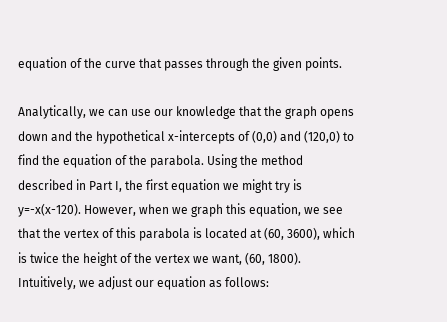equation of the curve that passes through the given points.

Analytically, we can use our knowledge that the graph opens down and the hypothetical x-intercepts of (0,0) and (120,0) to find the equation of the parabola. Using the method described in Part I, the first equation we might try is y=-x(x-120). However, when we graph this equation, we see that the vertex of this parabola is located at (60, 3600), which is twice the height of the vertex we want, (60, 1800). Intuitively, we adjust our equation as follows: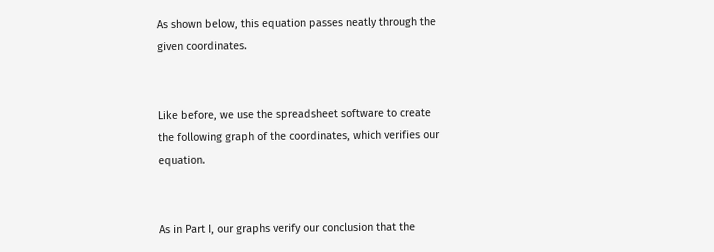As shown below, this equation passes neatly through the given coordinates.


Like before, we use the spreadsheet software to create the following graph of the coordinates, which verifies our equation.


As in Part I, our graphs verify our conclusion that the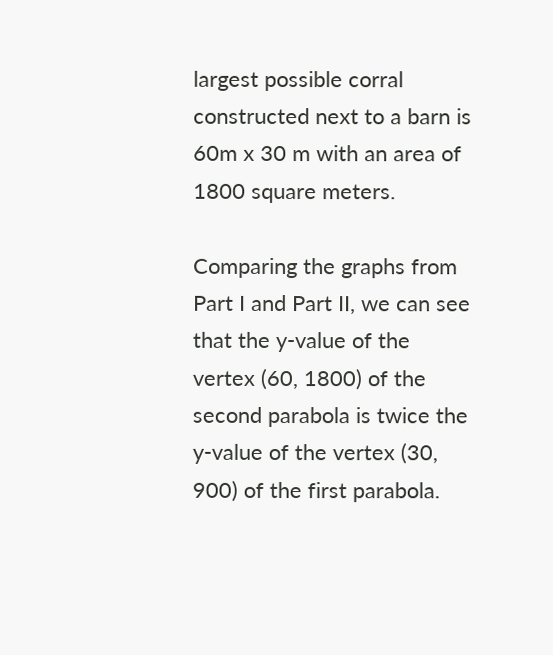largest possible corral constructed next to a barn is 60m x 30 m with an area of 1800 square meters.

Comparing the graphs from Part I and Part II, we can see that the y-value of the vertex (60, 1800) of the second parabola is twice the y-value of the vertex (30, 900) of the first parabola.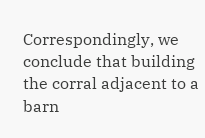Correspondingly, we conclude that building the corral adjacent to a barn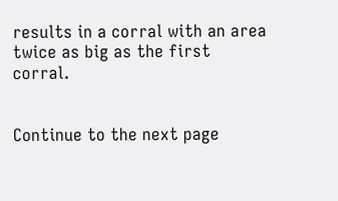results in a corral with an area twice as big as the first corral.


Continue to the next page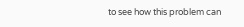to see how this problem can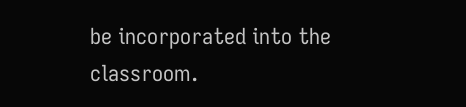be incorporated into the classroom.